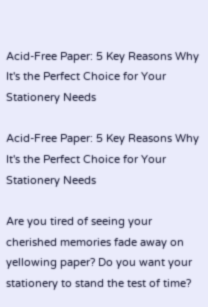Acid-Free Paper: 5 Key Reasons Why It's the Perfect Choice for Your Stationery Needs

Acid-Free Paper: 5 Key Reasons Why It's the Perfect Choice for Your Stationery Needs

Are you tired of seeing your cherished memories fade away on yellowing paper? Do you want your stationery to stand the test of time?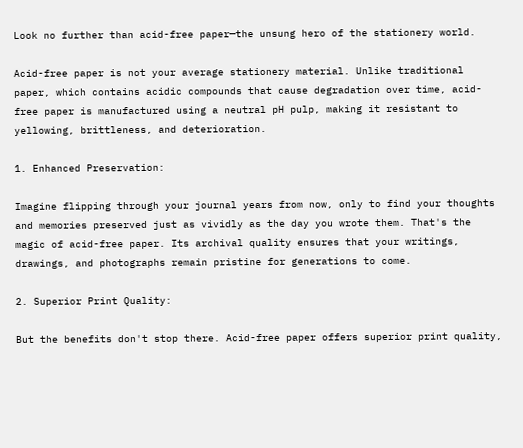Look no further than acid-free paper—the unsung hero of the stationery world.

Acid-free paper is not your average stationery material. Unlike traditional paper, which contains acidic compounds that cause degradation over time, acid-free paper is manufactured using a neutral pH pulp, making it resistant to yellowing, brittleness, and deterioration.

1. Enhanced Preservation:

Imagine flipping through your journal years from now, only to find your thoughts and memories preserved just as vividly as the day you wrote them. That's the magic of acid-free paper. Its archival quality ensures that your writings, drawings, and photographs remain pristine for generations to come.

2. Superior Print Quality:

But the benefits don't stop there. Acid-free paper offers superior print quality,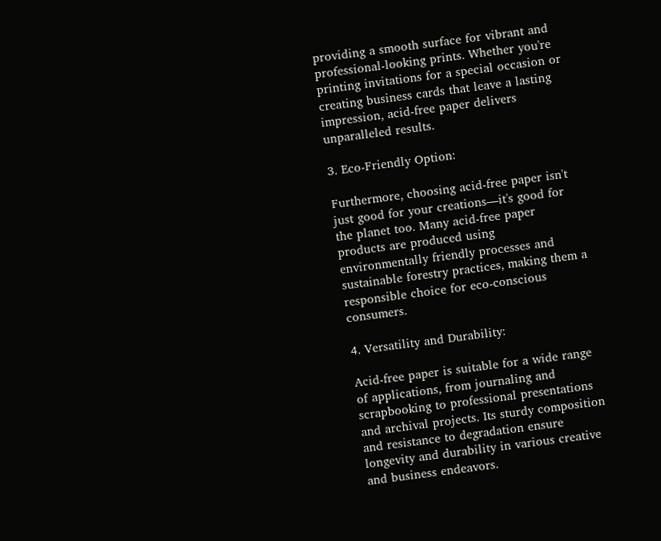providing a smooth surface for vibrant and professional-looking prints. Whether you're printing invitations for a special occasion or creating business cards that leave a lasting impression, acid-free paper delivers unparalleled results.

3. Eco-Friendly Option:

Furthermore, choosing acid-free paper isn't just good for your creations—it's good for the planet too. Many acid-free paper products are produced using environmentally friendly processes and sustainable forestry practices, making them a responsible choice for eco-conscious consumers.

4. Versatility and Durability:

Acid-free paper is suitable for a wide range of applications, from journaling and scrapbooking to professional presentations and archival projects. Its sturdy composition and resistance to degradation ensure longevity and durability in various creative and business endeavors.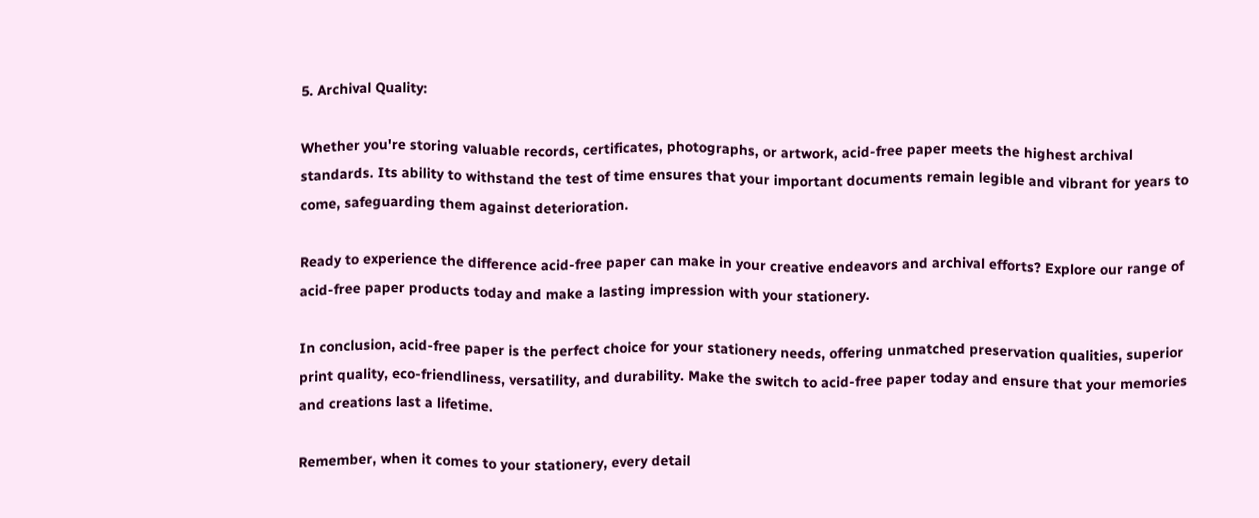5. Archival Quality:

Whether you're storing valuable records, certificates, photographs, or artwork, acid-free paper meets the highest archival standards. Its ability to withstand the test of time ensures that your important documents remain legible and vibrant for years to come, safeguarding them against deterioration.

Ready to experience the difference acid-free paper can make in your creative endeavors and archival efforts? Explore our range of acid-free paper products today and make a lasting impression with your stationery.

In conclusion, acid-free paper is the perfect choice for your stationery needs, offering unmatched preservation qualities, superior print quality, eco-friendliness, versatility, and durability. Make the switch to acid-free paper today and ensure that your memories and creations last a lifetime.

Remember, when it comes to your stationery, every detail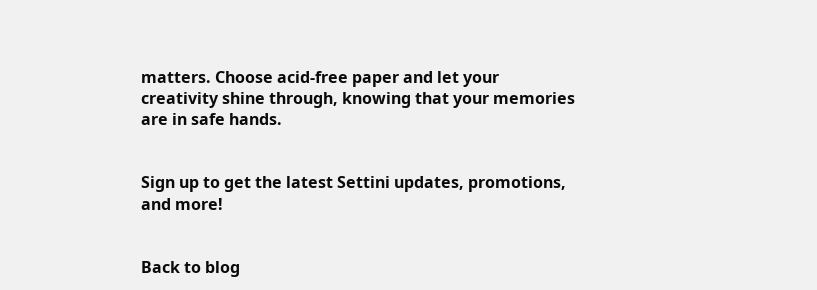matters. Choose acid-free paper and let your creativity shine through, knowing that your memories are in safe hands.


Sign up to get the latest Settini updates, promotions, and more!


Back to blog